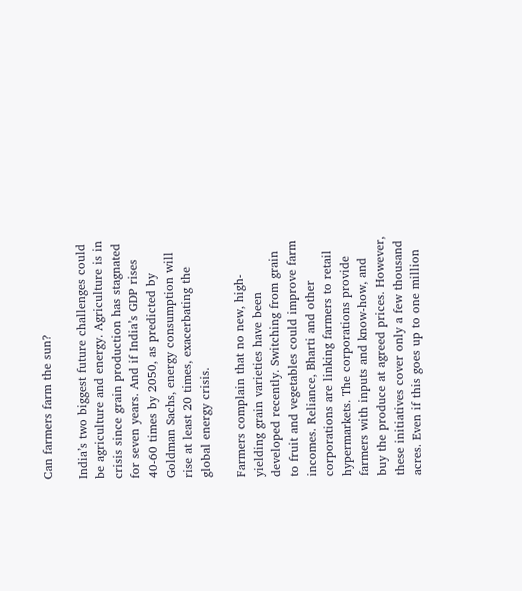Can farmers farm the sun?

India’s two biggest future challenges could be agriculture and energy. Agriculture is in crisis since grain production has stagnated for seven years. And if India’s GDP rises 40-60 times by 2050, as predicted by Goldman Sachs, energy consumption will rise at least 20 times, exacerbating the global energy crisis.

Farmers complain that no new, high-yielding grain varieties have been developed recently. Switching from grain to fruit and vegetables could improve farm incomes. Reliance, Bharti and other corporations are linking farmers to retail hypermarkets. The corporations provide farmers with inputs and know-how, and buy the produce at agreed prices. However, these initiatives cover only a few thousand acres. Even if this goes up to one million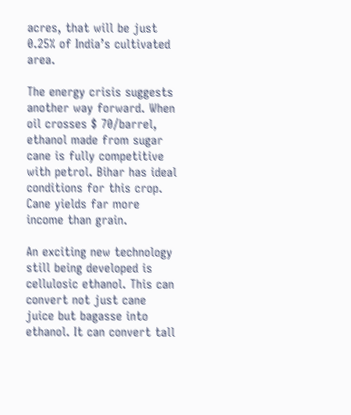acres, that will be just 0.25% of India’s cultivated area.

The energy crisis suggests another way forward. When oil crosses $ 70/barrel, ethanol made from sugar cane is fully competitive with petrol. Bihar has ideal conditions for this crop. Cane yields far more income than grain.

An exciting new technology still being developed is cellulosic ethanol. This can convert not just cane juice but bagasse into ethanol. It can convert tall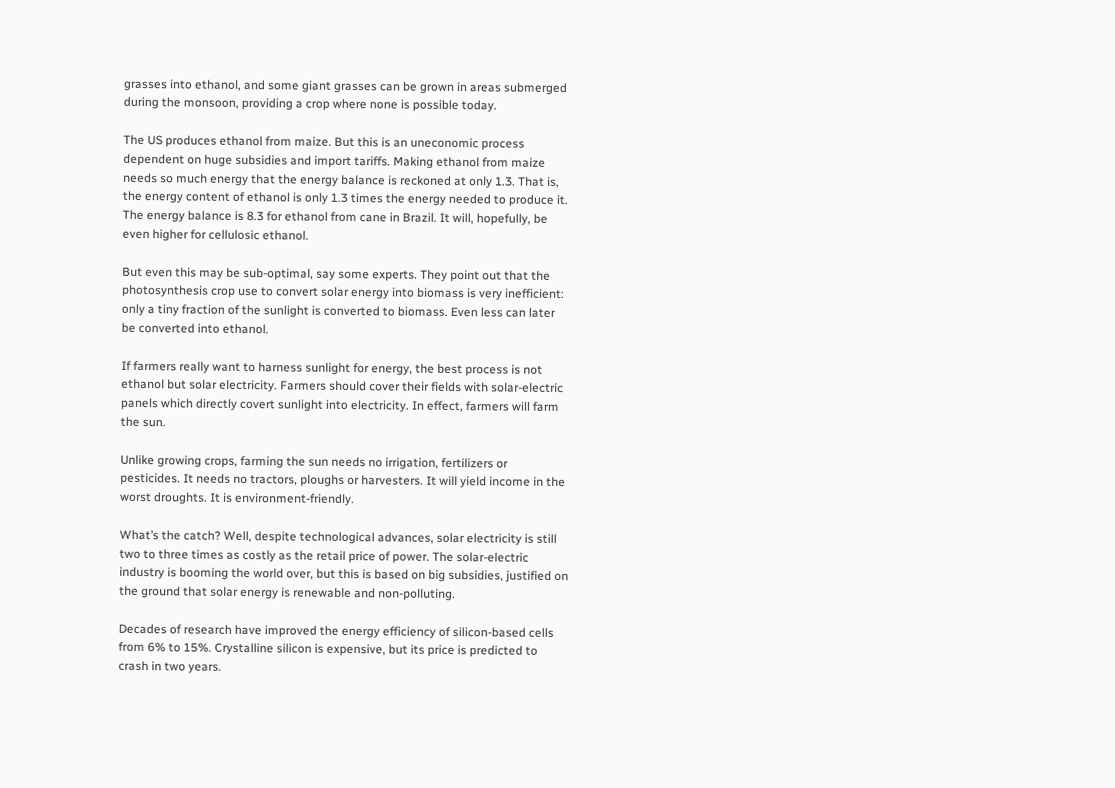grasses into ethanol, and some giant grasses can be grown in areas submerged during the monsoon, providing a crop where none is possible today.

The US produces ethanol from maize. But this is an uneconomic process dependent on huge subsidies and import tariffs. Making ethanol from maize needs so much energy that the energy balance is reckoned at only 1.3. That is, the energy content of ethanol is only 1.3 times the energy needed to produce it. The energy balance is 8.3 for ethanol from cane in Brazil. It will, hopefully, be even higher for cellulosic ethanol.

But even this may be sub-optimal, say some experts. They point out that the photosynthesis crop use to convert solar energy into biomass is very inefficient: only a tiny fraction of the sunlight is converted to biomass. Even less can later be converted into ethanol.

If farmers really want to harness sunlight for energy, the best process is not ethanol but solar electricity. Farmers should cover their fields with solar-electric panels which directly covert sunlight into electricity. In effect, farmers will farm the sun.

Unlike growing crops, farming the sun needs no irrigation, fertilizers or pesticides. It needs no tractors, ploughs or harvesters. It will yield income in the worst droughts. It is environment-friendly.

What’s the catch? Well, despite technological advances, solar electricity is still two to three times as costly as the retail price of power. The solar-electric industry is booming the world over, but this is based on big subsidies, justified on the ground that solar energy is renewable and non-polluting.

Decades of research have improved the energy efficiency of silicon-based cells from 6% to 15%. Crystalline silicon is expensive, but its price is predicted to crash in two years.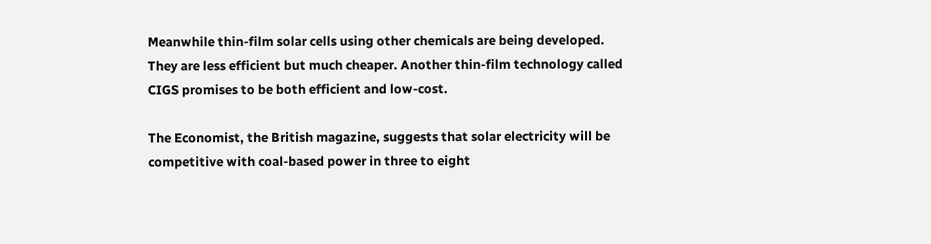Meanwhile thin-film solar cells using other chemicals are being developed. They are less efficient but much cheaper. Another thin-film technology called CIGS promises to be both efficient and low-cost.

The Economist, the British magazine, suggests that solar electricity will be competitive with coal-based power in three to eight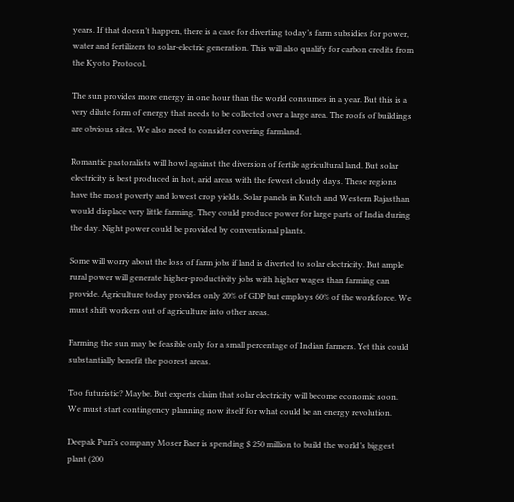years. If that doesn’t happen, there is a case for diverting today’s farm subsidies for power, water and fertilizers to solar-electric generation. This will also qualify for carbon credits from the Kyoto Protocol.

The sun provides more energy in one hour than the world consumes in a year. But this is a very dilute form of energy that needs to be collected over a large area. The roofs of buildings are obvious sites. We also need to consider covering farmland.

Romantic pastoralists will howl against the diversion of fertile agricultural land. But solar electricity is best produced in hot, arid areas with the fewest cloudy days. These regions have the most poverty and lowest crop yields. Solar panels in Kutch and Western Rajasthan would displace very little farming. They could produce power for large parts of India during the day. Night power could be provided by conventional plants.

Some will worry about the loss of farm jobs if land is diverted to solar electricity. But ample rural power will generate higher-productivity jobs with higher wages than farming can provide. Agriculture today provides only 20% of GDP but employs 60% of the workforce. We must shift workers out of agriculture into other areas.

Farming the sun may be feasible only for a small percentage of Indian farmers. Yet this could substantially benefit the poorest areas.

Too futuristic? Maybe. But experts claim that solar electricity will become economic soon. We must start contingency planning now itself for what could be an energy revolution.

Deepak Puri’s company Moser Baer is spending $ 250 million to build the world’s biggest plant (200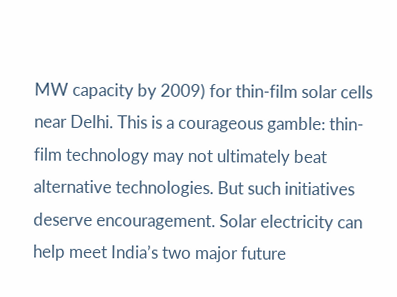MW capacity by 2009) for thin-film solar cells near Delhi. This is a courageous gamble: thin-film technology may not ultimately beat alternative technologies. But such initiatives deserve encouragement. Solar electricity can help meet India’s two major future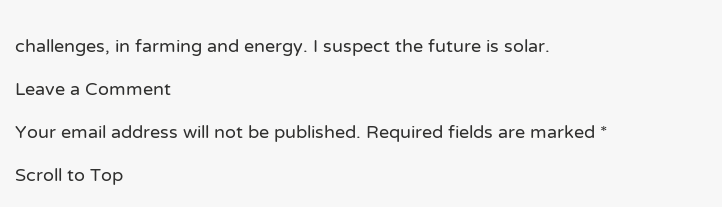challenges, in farming and energy. I suspect the future is solar.

Leave a Comment

Your email address will not be published. Required fields are marked *

Scroll to Top